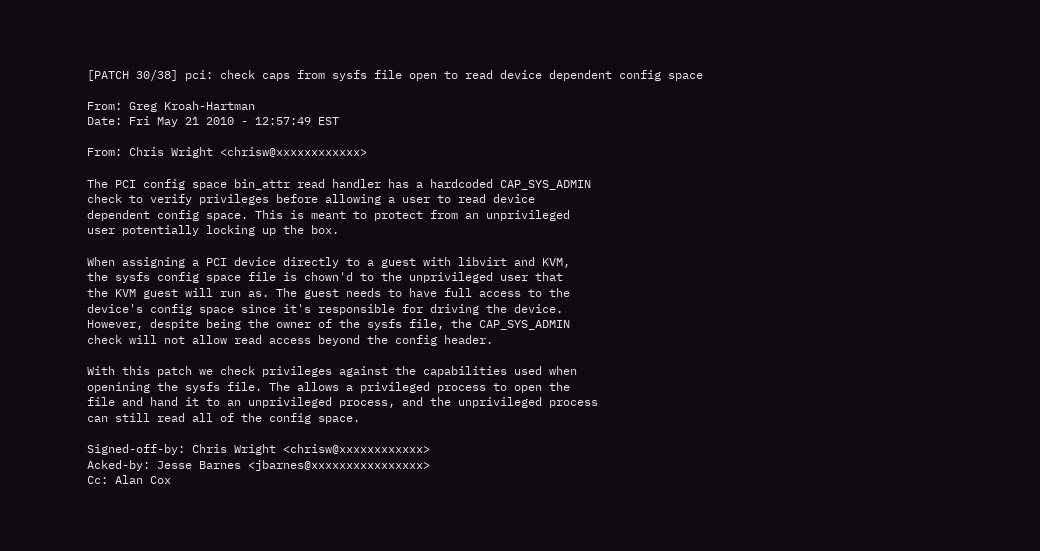[PATCH 30/38] pci: check caps from sysfs file open to read device dependent config space

From: Greg Kroah-Hartman
Date: Fri May 21 2010 - 12:57:49 EST

From: Chris Wright <chrisw@xxxxxxxxxxxx>

The PCI config space bin_attr read handler has a hardcoded CAP_SYS_ADMIN
check to verify privileges before allowing a user to read device
dependent config space. This is meant to protect from an unprivileged
user potentially locking up the box.

When assigning a PCI device directly to a guest with libvirt and KVM,
the sysfs config space file is chown'd to the unprivileged user that
the KVM guest will run as. The guest needs to have full access to the
device's config space since it's responsible for driving the device.
However, despite being the owner of the sysfs file, the CAP_SYS_ADMIN
check will not allow read access beyond the config header.

With this patch we check privileges against the capabilities used when
openining the sysfs file. The allows a privileged process to open the
file and hand it to an unprivileged process, and the unprivileged process
can still read all of the config space.

Signed-off-by: Chris Wright <chrisw@xxxxxxxxxxxx>
Acked-by: Jesse Barnes <jbarnes@xxxxxxxxxxxxxxxx>
Cc: Alan Cox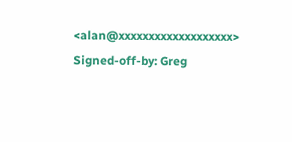<alan@xxxxxxxxxxxxxxxxxxx>
Signed-off-by: Greg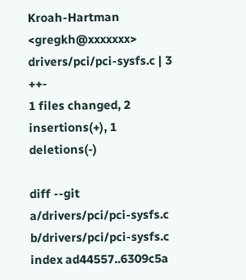Kroah-Hartman <gregkh@xxxxxxx>
drivers/pci/pci-sysfs.c | 3 ++-
1 files changed, 2 insertions(+), 1 deletions(-)

diff --git a/drivers/pci/pci-sysfs.c b/drivers/pci/pci-sysfs.c
index ad44557..6309c5a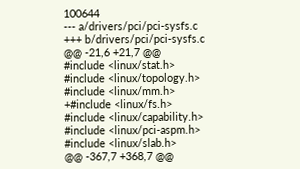100644
--- a/drivers/pci/pci-sysfs.c
+++ b/drivers/pci/pci-sysfs.c
@@ -21,6 +21,7 @@
#include <linux/stat.h>
#include <linux/topology.h>
#include <linux/mm.h>
+#include <linux/fs.h>
#include <linux/capability.h>
#include <linux/pci-aspm.h>
#include <linux/slab.h>
@@ -367,7 +368,7 @@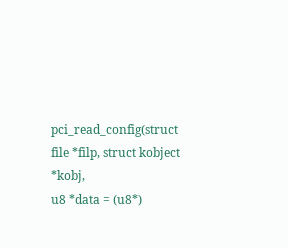pci_read_config(struct file *filp, struct kobject *kobj,
u8 *data = (u8*)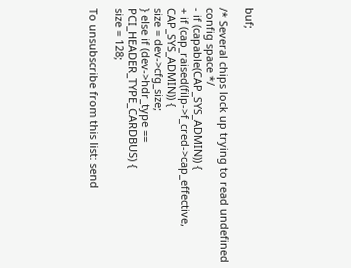buf;

/* Several chips lock up trying to read undefined config space */
- if (capable(CAP_SYS_ADMIN)) {
+ if (cap_raised(filp->f_cred->cap_effective, CAP_SYS_ADMIN)) {
size = dev->cfg_size;
} else if (dev->hdr_type == PCI_HEADER_TYPE_CARDBUS) {
size = 128;

To unsubscribe from this list: send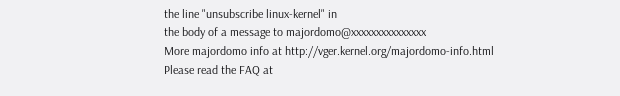the line "unsubscribe linux-kernel" in
the body of a message to majordomo@xxxxxxxxxxxxxxx
More majordomo info at http://vger.kernel.org/majordomo-info.html
Please read the FAQ at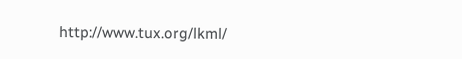http://www.tux.org/lkml/